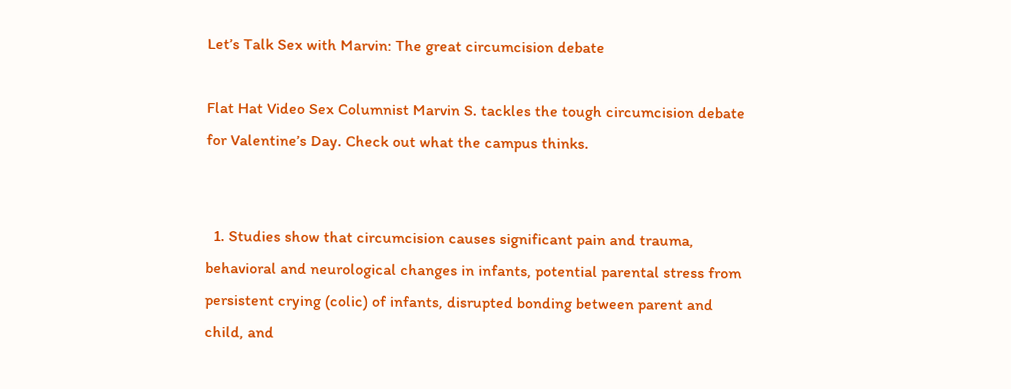Let’s Talk Sex with Marvin: The great circumcision debate

Flat Hat Video Sex Columnist Marvin S. tackles the tough circumcision debate for Valentine’s Day. Check out what the campus thinks.


  1. Studies show that circumcision causes significant pain and trauma, behavioral and neurological changes in infants, potential parental stress from persistent crying (colic) of infants, disrupted bonding between parent and child, and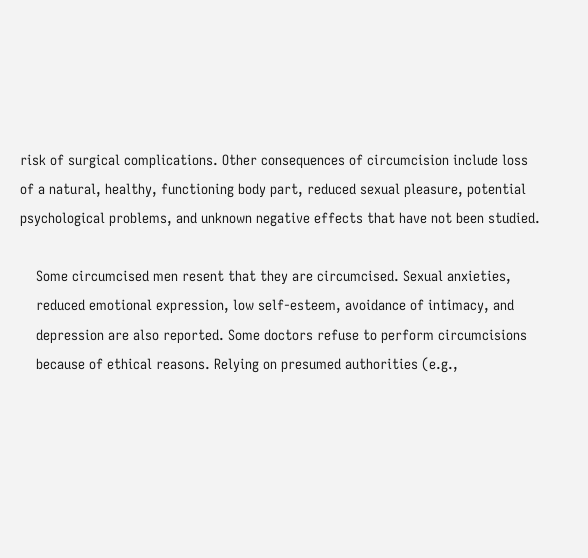risk of surgical complications. Other consequences of circumcision include loss of a natural, healthy, functioning body part, reduced sexual pleasure, potential psychological problems, and unknown negative effects that have not been studied.

    Some circumcised men resent that they are circumcised. Sexual anxieties,
    reduced emotional expression, low self-esteem, avoidance of intimacy, and
    depression are also reported. Some doctors refuse to perform circumcisions
    because of ethical reasons. Relying on presumed authorities (e.g.,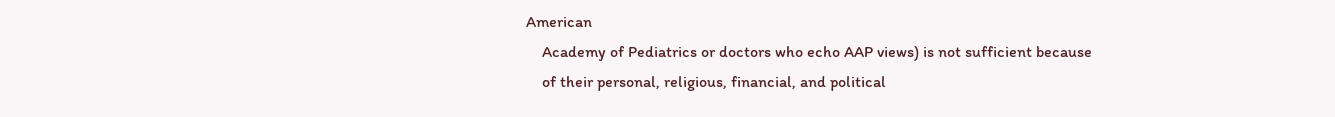American
    Academy of Pediatrics or doctors who echo AAP views) is not sufficient because
    of their personal, religious, financial, and political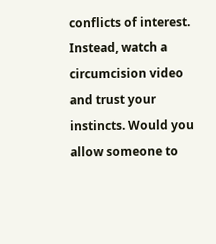conflicts of interest. Instead, watch a circumcision video and trust your instincts. Would you allow someone to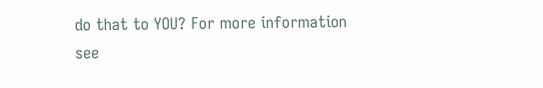do that to YOU? For more information see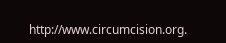http://www.circumcision.org.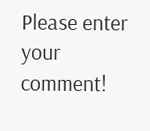Please enter your comment!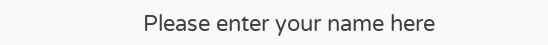Please enter your name here